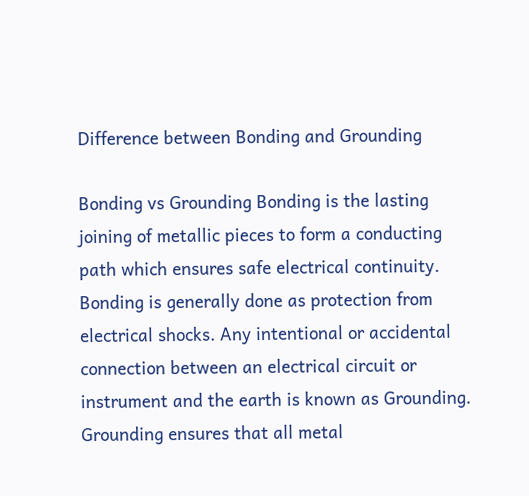Difference between Bonding and Grounding

Bonding vs Grounding Bonding is the lasting joining of metallic pieces to form a conducting path which ensures safe electrical continuity. Bonding is generally done as protection from electrical shocks. Any intentional or accidental connection between an electrical circuit or instrument and the earth is known as Grounding. Grounding ensures that all metal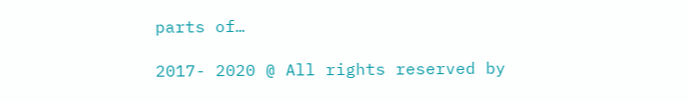parts of…

2017- 2020 @ All rights reserved by